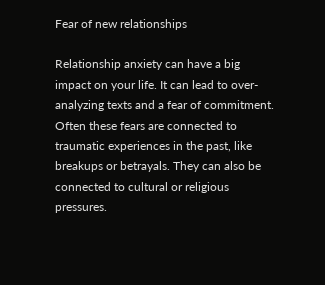Fear of new relationships

Relationship anxiety can have a big impact on your life. It can lead to over-analyzing texts and a fear of commitment. Often these fears are connected to traumatic experiences in the past, like breakups or betrayals. They can also be connected to cultural or religious pressures.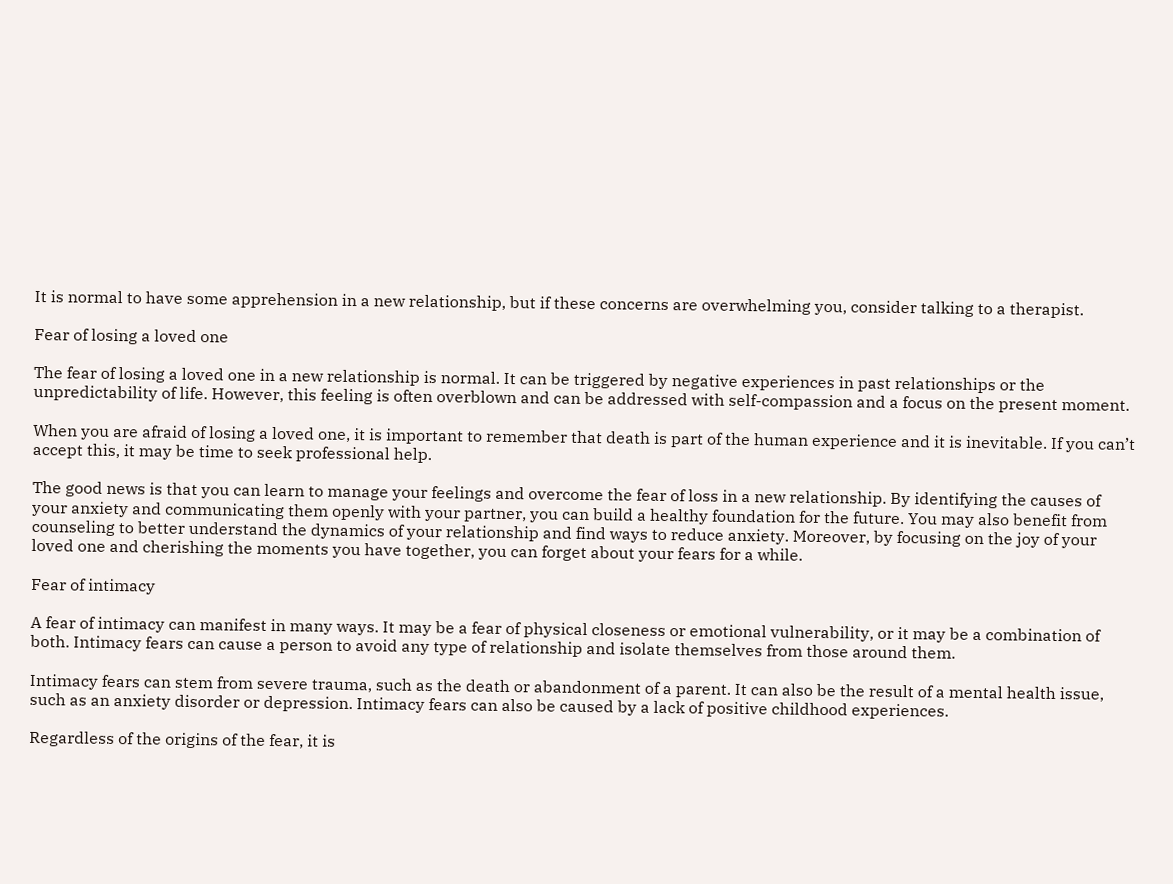It is normal to have some apprehension in a new relationship, but if these concerns are overwhelming you, consider talking to a therapist.

Fear of losing a loved one

The fear of losing a loved one in a new relationship is normal. It can be triggered by negative experiences in past relationships or the unpredictability of life. However, this feeling is often overblown and can be addressed with self-compassion and a focus on the present moment.

When you are afraid of losing a loved one, it is important to remember that death is part of the human experience and it is inevitable. If you can’t accept this, it may be time to seek professional help.

The good news is that you can learn to manage your feelings and overcome the fear of loss in a new relationship. By identifying the causes of your anxiety and communicating them openly with your partner, you can build a healthy foundation for the future. You may also benefit from counseling to better understand the dynamics of your relationship and find ways to reduce anxiety. Moreover, by focusing on the joy of your loved one and cherishing the moments you have together, you can forget about your fears for a while.

Fear of intimacy

A fear of intimacy can manifest in many ways. It may be a fear of physical closeness or emotional vulnerability, or it may be a combination of both. Intimacy fears can cause a person to avoid any type of relationship and isolate themselves from those around them.

Intimacy fears can stem from severe trauma, such as the death or abandonment of a parent. It can also be the result of a mental health issue, such as an anxiety disorder or depression. Intimacy fears can also be caused by a lack of positive childhood experiences.

Regardless of the origins of the fear, it is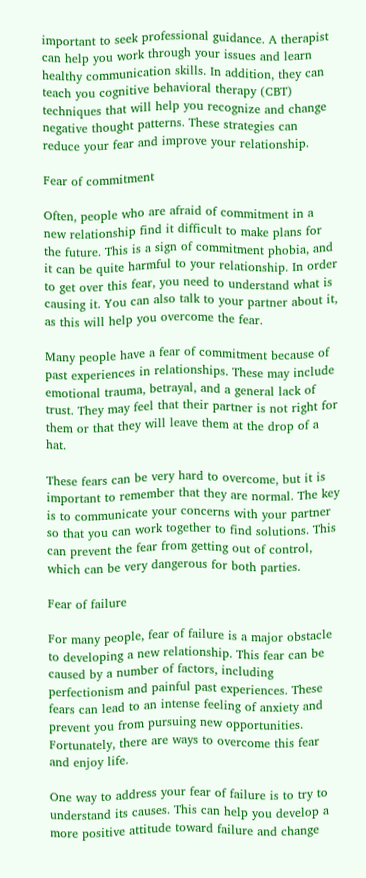important to seek professional guidance. A therapist can help you work through your issues and learn healthy communication skills. In addition, they can teach you cognitive behavioral therapy (CBT) techniques that will help you recognize and change negative thought patterns. These strategies can reduce your fear and improve your relationship.

Fear of commitment

Often, people who are afraid of commitment in a new relationship find it difficult to make plans for the future. This is a sign of commitment phobia, and it can be quite harmful to your relationship. In order to get over this fear, you need to understand what is causing it. You can also talk to your partner about it, as this will help you overcome the fear.

Many people have a fear of commitment because of past experiences in relationships. These may include emotional trauma, betrayal, and a general lack of trust. They may feel that their partner is not right for them or that they will leave them at the drop of a hat.

These fears can be very hard to overcome, but it is important to remember that they are normal. The key is to communicate your concerns with your partner so that you can work together to find solutions. This can prevent the fear from getting out of control, which can be very dangerous for both parties.

Fear of failure

For many people, fear of failure is a major obstacle to developing a new relationship. This fear can be caused by a number of factors, including perfectionism and painful past experiences. These fears can lead to an intense feeling of anxiety and prevent you from pursuing new opportunities. Fortunately, there are ways to overcome this fear and enjoy life.

One way to address your fear of failure is to try to understand its causes. This can help you develop a more positive attitude toward failure and change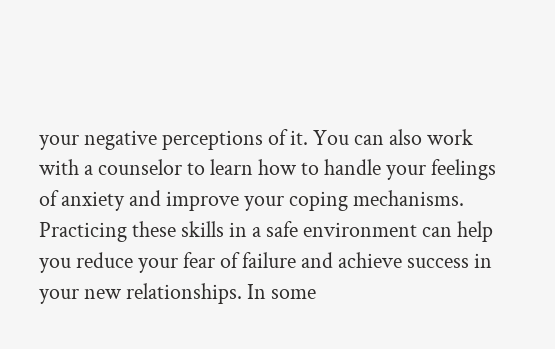your negative perceptions of it. You can also work with a counselor to learn how to handle your feelings of anxiety and improve your coping mechanisms. Practicing these skills in a safe environment can help you reduce your fear of failure and achieve success in your new relationships. In some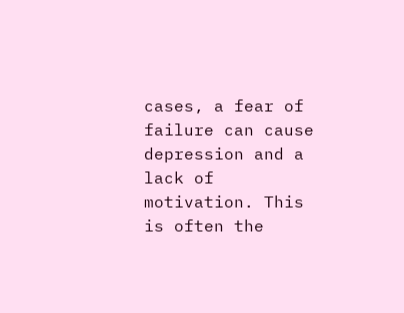cases, a fear of failure can cause depression and a lack of motivation. This is often the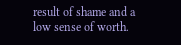result of shame and a low sense of worth.